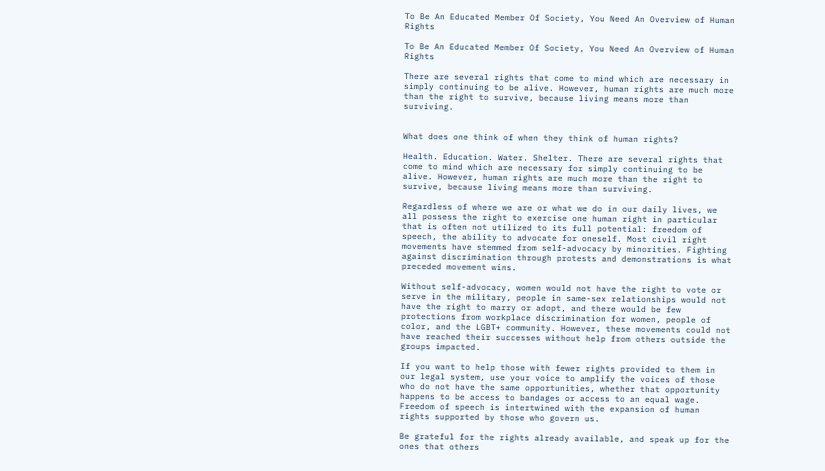To Be An Educated Member Of Society, You Need An Overview of Human Rights

To Be An Educated Member Of Society, You Need An Overview of Human Rights

There are several rights that come to mind which are necessary in simply continuing to be alive. However, human rights are much more than the right to survive, because living means more than surviving.


What does one think of when they think of human rights?

Health. Education. Water. Shelter. There are several rights that come to mind which are necessary for simply continuing to be alive. However, human rights are much more than the right to survive, because living means more than surviving.

Regardless of where we are or what we do in our daily lives, we all possess the right to exercise one human right in particular that is often not utilized to its full potential: freedom of speech, the ability to advocate for oneself. Most civil right movements have stemmed from self-advocacy by minorities. Fighting against discrimination through protests and demonstrations is what preceded movement wins.

Without self-advocacy, women would not have the right to vote or serve in the military, people in same-sex relationships would not have the right to marry or adopt, and there would be few protections from workplace discrimination for women, people of color, and the LGBT+ community. However, these movements could not have reached their successes without help from others outside the groups impacted.

If you want to help those with fewer rights provided to them in our legal system, use your voice to amplify the voices of those who do not have the same opportunities, whether that opportunity happens to be access to bandages or access to an equal wage. Freedom of speech is intertwined with the expansion of human rights supported by those who govern us.

Be grateful for the rights already available, and speak up for the ones that others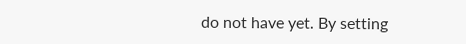do not have yet. By setting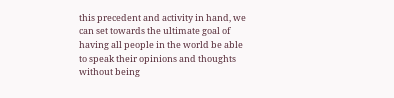this precedent and activity in hand, we can set towards the ultimate goal of having all people in the world be able to speak their opinions and thoughts without being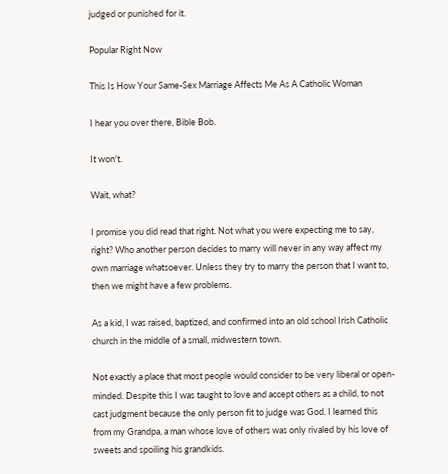judged or punished for it.

Popular Right Now

This Is How Your Same-Sex Marriage Affects Me As A Catholic Woman

I hear you over there, Bible Bob.

It won't.

Wait, what?

I promise you did read that right. Not what you were expecting me to say, right? Who another person decides to marry will never in any way affect my own marriage whatsoever. Unless they try to marry the person that I want to, then we might have a few problems.

As a kid, I was raised, baptized, and confirmed into an old school Irish Catholic church in the middle of a small, midwestern town.

Not exactly a place that most people would consider to be very liberal or open-minded. Despite this I was taught to love and accept others as a child, to not cast judgment because the only person fit to judge was God. I learned this from my Grandpa, a man whose love of others was only rivaled by his love of sweets and spoiling his grandkids.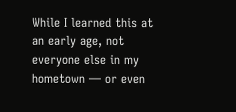While I learned this at an early age, not everyone else in my hometown — or even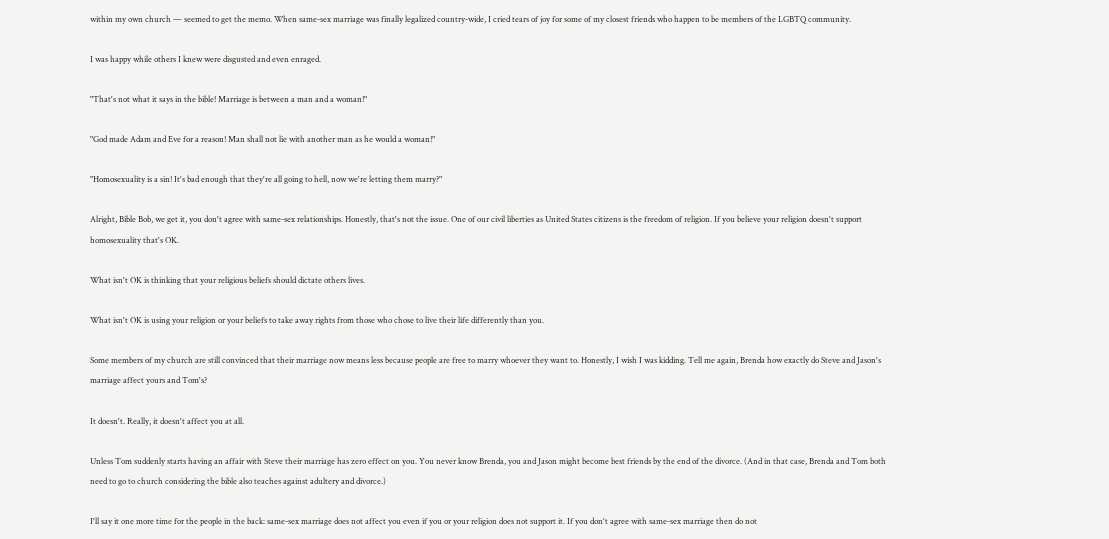within my own church — seemed to get the memo. When same-sex marriage was finally legalized country-wide, I cried tears of joy for some of my closest friends who happen to be members of the LGBTQ community.

I was happy while others I knew were disgusted and even enraged.

"That's not what it says in the bible! Marriage is between a man and a woman!"

"God made Adam and Eve for a reason! Man shall not lie with another man as he would a woman!"

"Homosexuality is a sin! It's bad enough that they're all going to hell, now we're letting them marry?"

Alright, Bible Bob, we get it, you don't agree with same-sex relationships. Honestly, that's not the issue. One of our civil liberties as United States citizens is the freedom of religion. If you believe your religion doesn't support homosexuality that's OK.

What isn't OK is thinking that your religious beliefs should dictate others lives.

What isn't OK is using your religion or your beliefs to take away rights from those who chose to live their life differently than you.

Some members of my church are still convinced that their marriage now means less because people are free to marry whoever they want to. Honestly, I wish I was kidding. Tell me again, Brenda how exactly do Steve and Jason's marriage affect yours and Tom's?

It doesn't. Really, it doesn't affect you at all.

Unless Tom suddenly starts having an affair with Steve their marriage has zero effect on you. You never know Brenda, you and Jason might become best friends by the end of the divorce. (And in that case, Brenda and Tom both need to go to church considering the bible also teaches against adultery and divorce.)

I'll say it one more time for the people in the back: same-sex marriage does not affect you even if you or your religion does not support it. If you don't agree with same-sex marriage then do not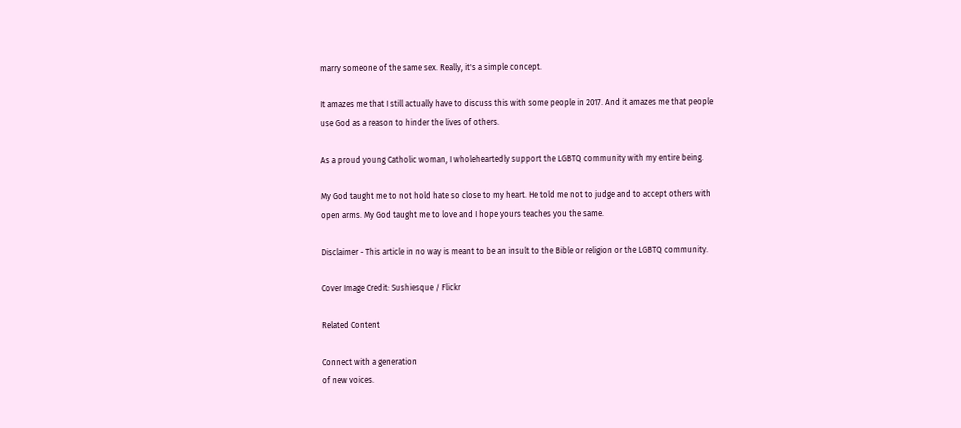marry someone of the same sex. Really, it's a simple concept.

It amazes me that I still actually have to discuss this with some people in 2017. And it amazes me that people use God as a reason to hinder the lives of others.

As a proud young Catholic woman, I wholeheartedly support the LGBTQ community with my entire being.

My God taught me to not hold hate so close to my heart. He told me not to judge and to accept others with open arms. My God taught me to love and I hope yours teaches you the same.

Disclaimer - This article in no way is meant to be an insult to the Bible or religion or the LGBTQ community.

Cover Image Credit: Sushiesque / Flickr

Related Content

Connect with a generation
of new voices.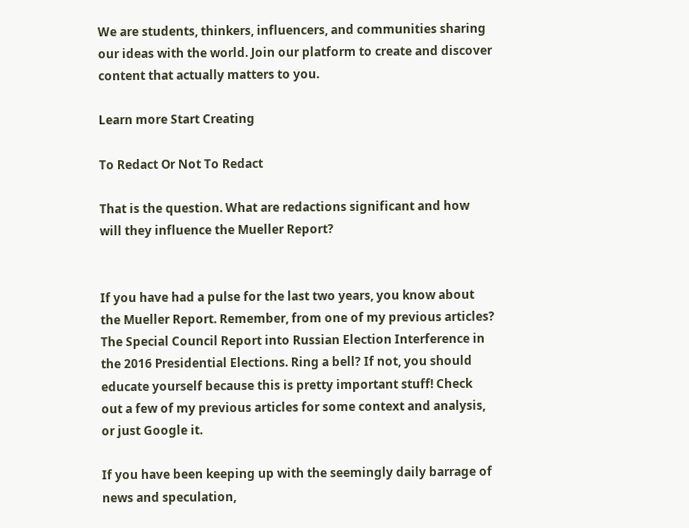We are students, thinkers, influencers, and communities sharing our ideas with the world. Join our platform to create and discover content that actually matters to you.

Learn more Start Creating

To Redact Or Not To Redact

That is the question. What are redactions significant and how will they influence the Mueller Report?


If you have had a pulse for the last two years, you know about the Mueller Report. Remember, from one of my previous articles? The Special Council Report into Russian Election Interference in the 2016 Presidential Elections. Ring a bell? If not, you should educate yourself because this is pretty important stuff! Check out a few of my previous articles for some context and analysis, or just Google it.

If you have been keeping up with the seemingly daily barrage of news and speculation,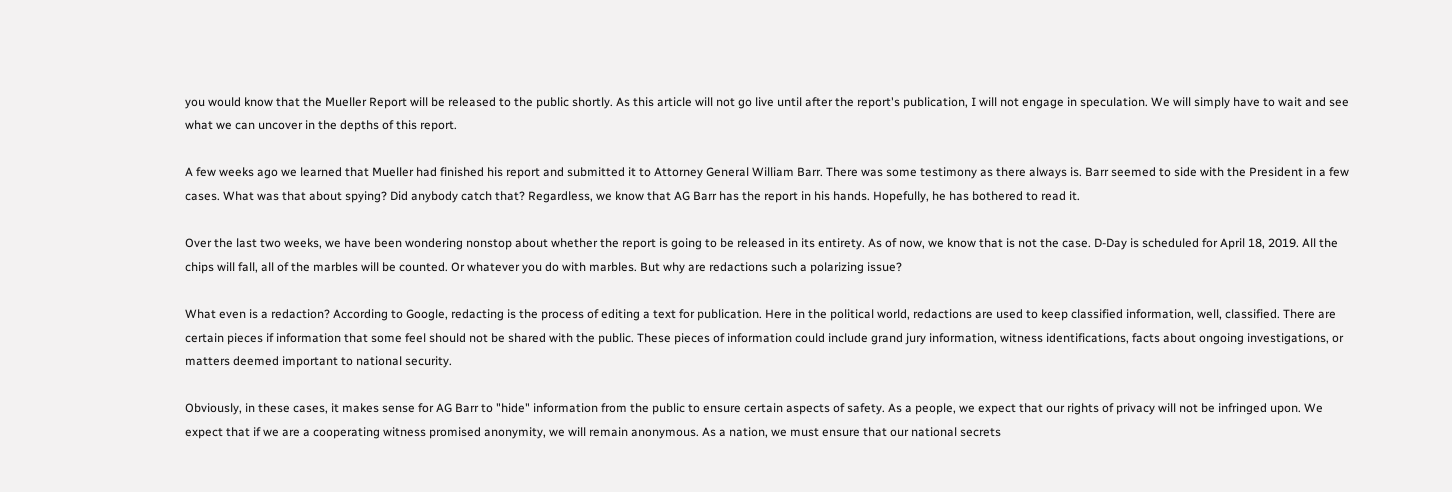you would know that the Mueller Report will be released to the public shortly. As this article will not go live until after the report's publication, I will not engage in speculation. We will simply have to wait and see what we can uncover in the depths of this report.

A few weeks ago we learned that Mueller had finished his report and submitted it to Attorney General William Barr. There was some testimony as there always is. Barr seemed to side with the President in a few cases. What was that about spying? Did anybody catch that? Regardless, we know that AG Barr has the report in his hands. Hopefully, he has bothered to read it.

Over the last two weeks, we have been wondering nonstop about whether the report is going to be released in its entirety. As of now, we know that is not the case. D-Day is scheduled for April 18, 2019. All the chips will fall, all of the marbles will be counted. Or whatever you do with marbles. But why are redactions such a polarizing issue?

What even is a redaction? According to Google, redacting is the process of editing a text for publication. Here in the political world, redactions are used to keep classified information, well, classified. There are certain pieces if information that some feel should not be shared with the public. These pieces of information could include grand jury information, witness identifications, facts about ongoing investigations, or matters deemed important to national security.

Obviously, in these cases, it makes sense for AG Barr to "hide" information from the public to ensure certain aspects of safety. As a people, we expect that our rights of privacy will not be infringed upon. We expect that if we are a cooperating witness promised anonymity, we will remain anonymous. As a nation, we must ensure that our national secrets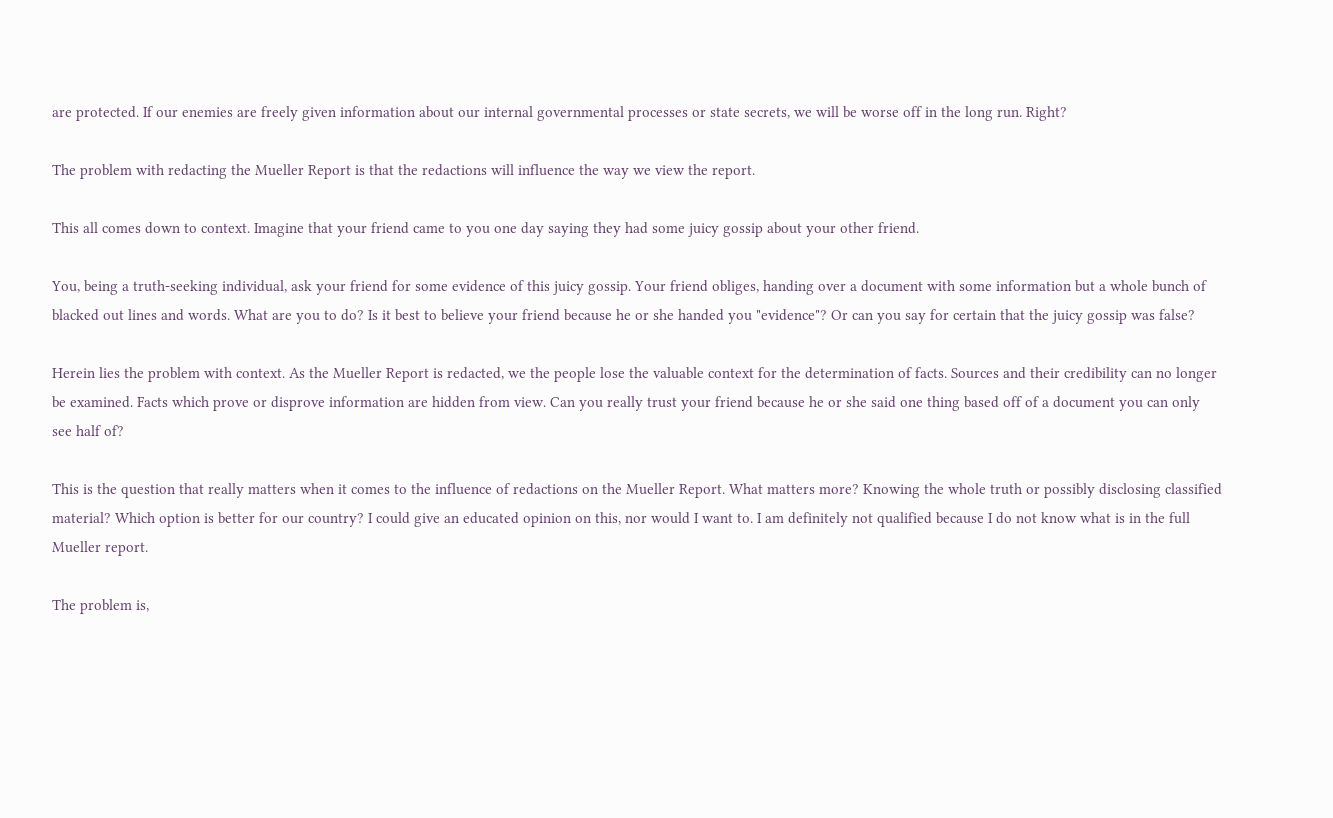are protected. If our enemies are freely given information about our internal governmental processes or state secrets, we will be worse off in the long run. Right?

The problem with redacting the Mueller Report is that the redactions will influence the way we view the report.

This all comes down to context. Imagine that your friend came to you one day saying they had some juicy gossip about your other friend.

You, being a truth-seeking individual, ask your friend for some evidence of this juicy gossip. Your friend obliges, handing over a document with some information but a whole bunch of blacked out lines and words. What are you to do? Is it best to believe your friend because he or she handed you "evidence"? Or can you say for certain that the juicy gossip was false?

Herein lies the problem with context. As the Mueller Report is redacted, we the people lose the valuable context for the determination of facts. Sources and their credibility can no longer be examined. Facts which prove or disprove information are hidden from view. Can you really trust your friend because he or she said one thing based off of a document you can only see half of?

This is the question that really matters when it comes to the influence of redactions on the Mueller Report. What matters more? Knowing the whole truth or possibly disclosing classified material? Which option is better for our country? I could give an educated opinion on this, nor would I want to. I am definitely not qualified because I do not know what is in the full Mueller report.

The problem is,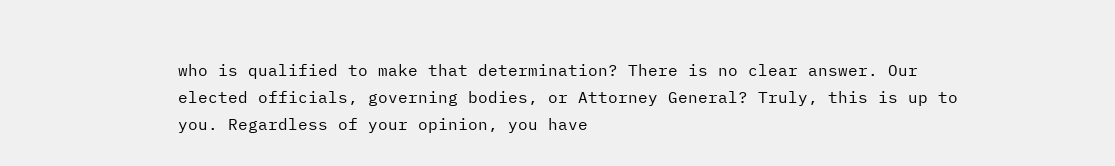who is qualified to make that determination? There is no clear answer. Our elected officials, governing bodies, or Attorney General? Truly, this is up to you. Regardless of your opinion, you have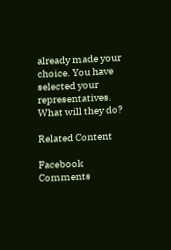already made your choice. You have selected your representatives. What will they do?

Related Content

Facebook Comments